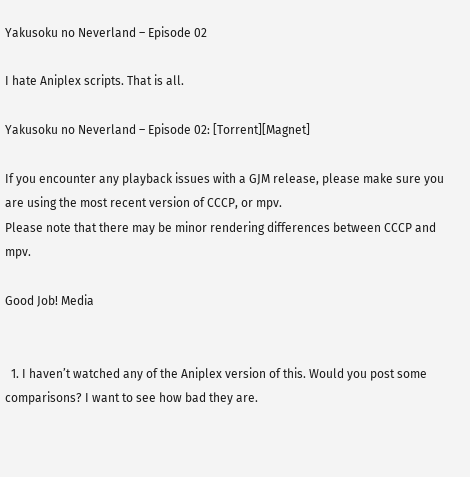Yakusoku no Neverland – Episode 02

I hate Aniplex scripts. That is all.

Yakusoku no Neverland – Episode 02: [Torrent][Magnet]

If you encounter any playback issues with a GJM release, please make sure you are using the most recent version of CCCP, or mpv.
Please note that there may be minor rendering differences between CCCP and mpv.

Good Job! Media


  1. I haven’t watched any of the Aniplex version of this. Would you post some comparisons? I want to see how bad they are.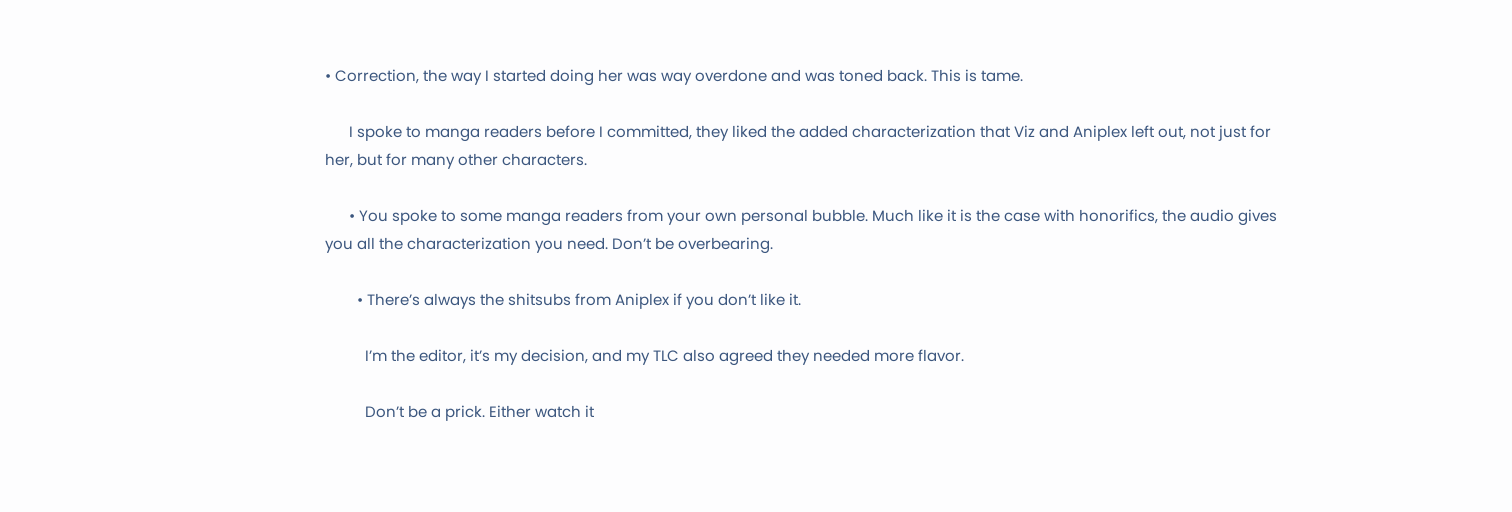• Correction, the way I started doing her was way overdone and was toned back. This is tame.

      I spoke to manga readers before I committed, they liked the added characterization that Viz and Aniplex left out, not just for her, but for many other characters.

      • You spoke to some manga readers from your own personal bubble. Much like it is the case with honorifics, the audio gives you all the characterization you need. Don’t be overbearing.

        • There’s always the shitsubs from Aniplex if you don’t like it.

          I’m the editor, it’s my decision, and my TLC also agreed they needed more flavor.

          Don’t be a prick. Either watch it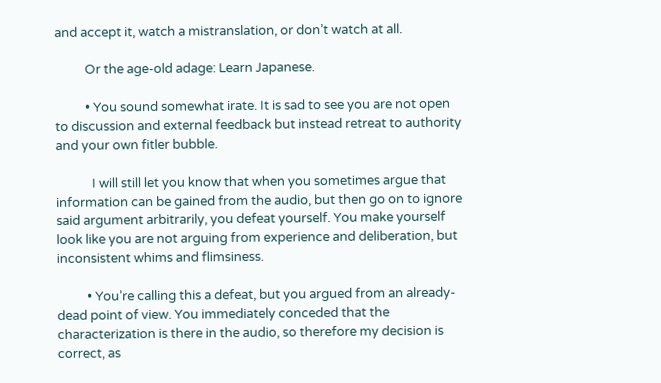and accept it, watch a mistranslation, or don’t watch at all.

          Or the age-old adage: Learn Japanese.

          • You sound somewhat irate. It is sad to see you are not open to discussion and external feedback but instead retreat to authority and your own fitler bubble.

            I will still let you know that when you sometimes argue that information can be gained from the audio, but then go on to ignore said argument arbitrarily, you defeat yourself. You make yourself look like you are not arguing from experience and deliberation, but inconsistent whims and flimsiness.

          • You’re calling this a defeat, but you argued from an already-dead point of view. You immediately conceded that the characterization is there in the audio, so therefore my decision is correct, as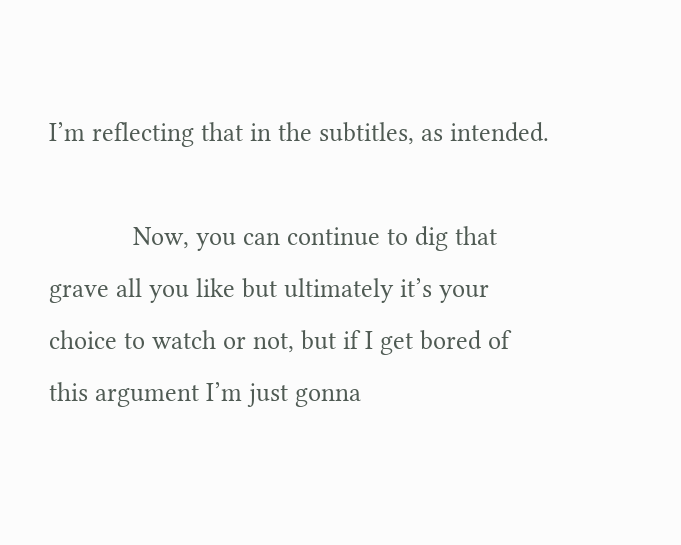I’m reflecting that in the subtitles, as intended.

            Now, you can continue to dig that grave all you like but ultimately it’s your choice to watch or not, but if I get bored of this argument I’m just gonna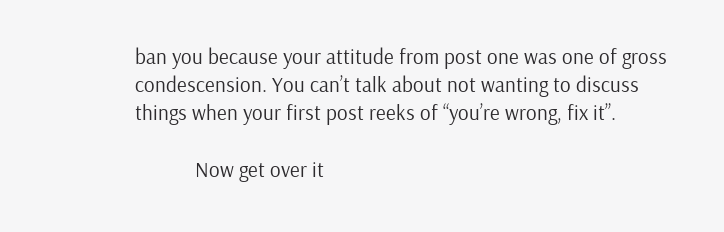ban you because your attitude from post one was one of gross condescension. You can’t talk about not wanting to discuss things when your first post reeks of “you’re wrong, fix it”.

            Now get over it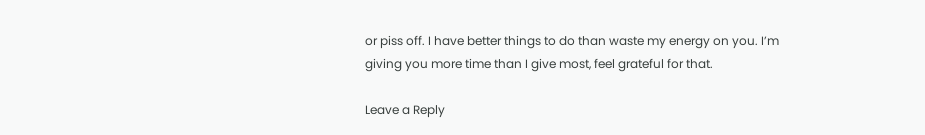or piss off. I have better things to do than waste my energy on you. I’m giving you more time than I give most, feel grateful for that.

Leave a Reply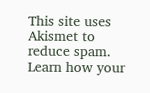This site uses Akismet to reduce spam. Learn how your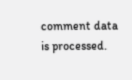comment data is processed.